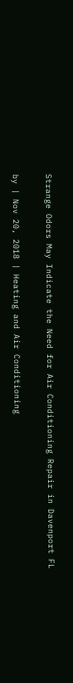Strange Odors May Indicate the Need for Air Conditioning Repair in Davenport FL

by | Nov 20, 2018 | Heating and Air Conditioning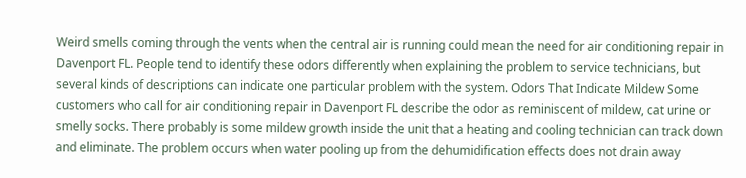Weird smells coming through the vents when the central air is running could mean the need for air conditioning repair in Davenport FL. People tend to identify these odors differently when explaining the problem to service technicians, but several kinds of descriptions can indicate one particular problem with the system. Odors That Indicate Mildew Some customers who call for air conditioning repair in Davenport FL describe the odor as reminiscent of mildew, cat urine or smelly socks. There probably is some mildew growth inside the unit that a heating and cooling technician can track down and eliminate. The problem occurs when water pooling up from the dehumidification effects does not drain away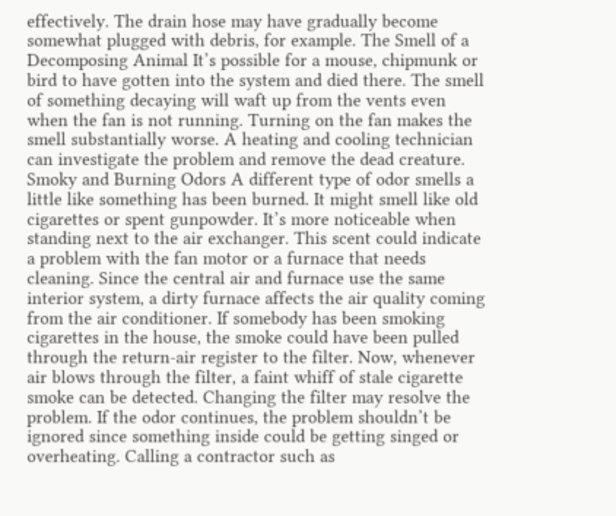effectively. The drain hose may have gradually become somewhat plugged with debris, for example. The Smell of a Decomposing Animal It’s possible for a mouse, chipmunk or bird to have gotten into the system and died there. The smell of something decaying will waft up from the vents even when the fan is not running. Turning on the fan makes the smell substantially worse. A heating and cooling technician can investigate the problem and remove the dead creature. Smoky and Burning Odors A different type of odor smells a little like something has been burned. It might smell like old cigarettes or spent gunpowder. It’s more noticeable when standing next to the air exchanger. This scent could indicate a problem with the fan motor or a furnace that needs cleaning. Since the central air and furnace use the same interior system, a dirty furnace affects the air quality coming from the air conditioner. If somebody has been smoking cigarettes in the house, the smoke could have been pulled through the return-air register to the filter. Now, whenever air blows through the filter, a faint whiff of stale cigarette smoke can be detected. Changing the filter may resolve the problem. If the odor continues, the problem shouldn’t be ignored since something inside could be getting singed or overheating. Calling a contractor such as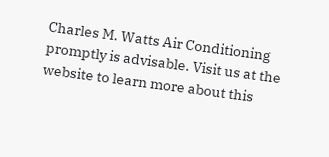Charles M. Watts Air Conditioning promptly is advisable. Visit us at the website to learn more about this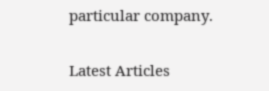particular company.

Latest Articles